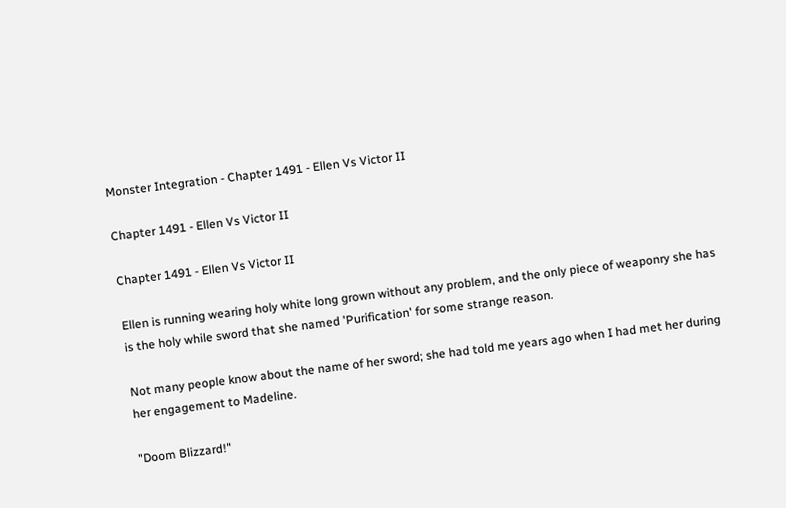Monster Integration - Chapter 1491 - Ellen Vs Victor II

Chapter 1491 - Ellen Vs Victor II

Chapter 1491 - Ellen Vs Victor II

Ellen is running wearing holy white long grown without any problem, and the only piece of weaponry she has is the holy while sword that she named 'Purification' for some strange reason.

Not many people know about the name of her sword; she had told me years ago when I had met her during her engagement to Madeline.

"Doom Blizzard!"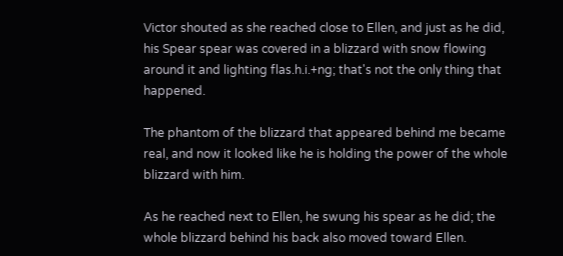Victor shouted as she reached close to Ellen, and just as he did, his Spear spear was covered in a blizzard with snow flowing around it and lighting flas.h.i.+ng; that's not the only thing that happened.

The phantom of the blizzard that appeared behind me became real, and now it looked like he is holding the power of the whole blizzard with him.

As he reached next to Ellen, he swung his spear as he did; the whole blizzard behind his back also moved toward Ellen.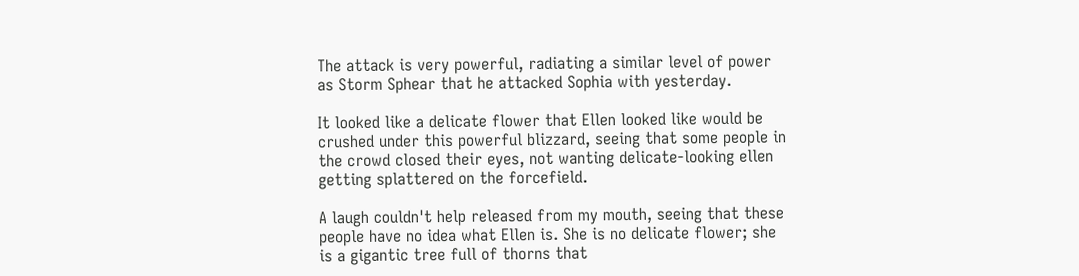The attack is very powerful, radiating a similar level of power as Storm Sphear that he attacked Sophia with yesterday.

It looked like a delicate flower that Ellen looked like would be crushed under this powerful blizzard, seeing that some people in the crowd closed their eyes, not wanting delicate-looking ellen getting splattered on the forcefield.

A laugh couldn't help released from my mouth, seeing that these people have no idea what Ellen is. She is no delicate flower; she is a gigantic tree full of thorns that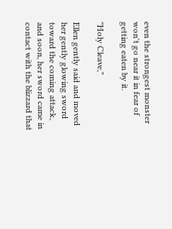even the strongest monster won't go near it in fear of getting eaten by it.

"Holy Cleave,"

Ellen gently said and moved her gently glowing sword toward the coming attack, and soon, her sword came in contact with the blizzard that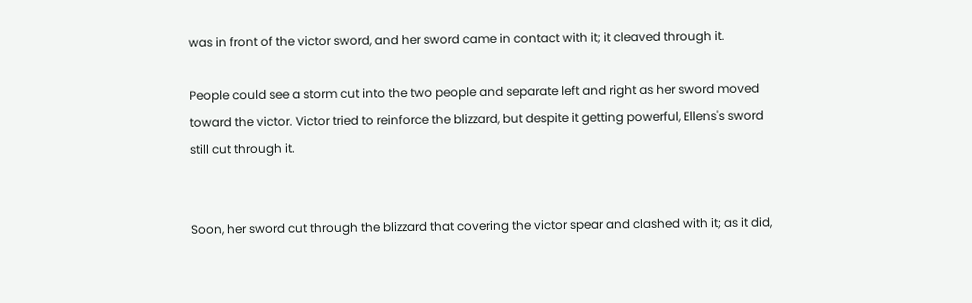was in front of the victor sword, and her sword came in contact with it; it cleaved through it.

People could see a storm cut into the two people and separate left and right as her sword moved toward the victor. Victor tried to reinforce the blizzard, but despite it getting powerful, Ellens's sword still cut through it.


Soon, her sword cut through the blizzard that covering the victor spear and clashed with it; as it did,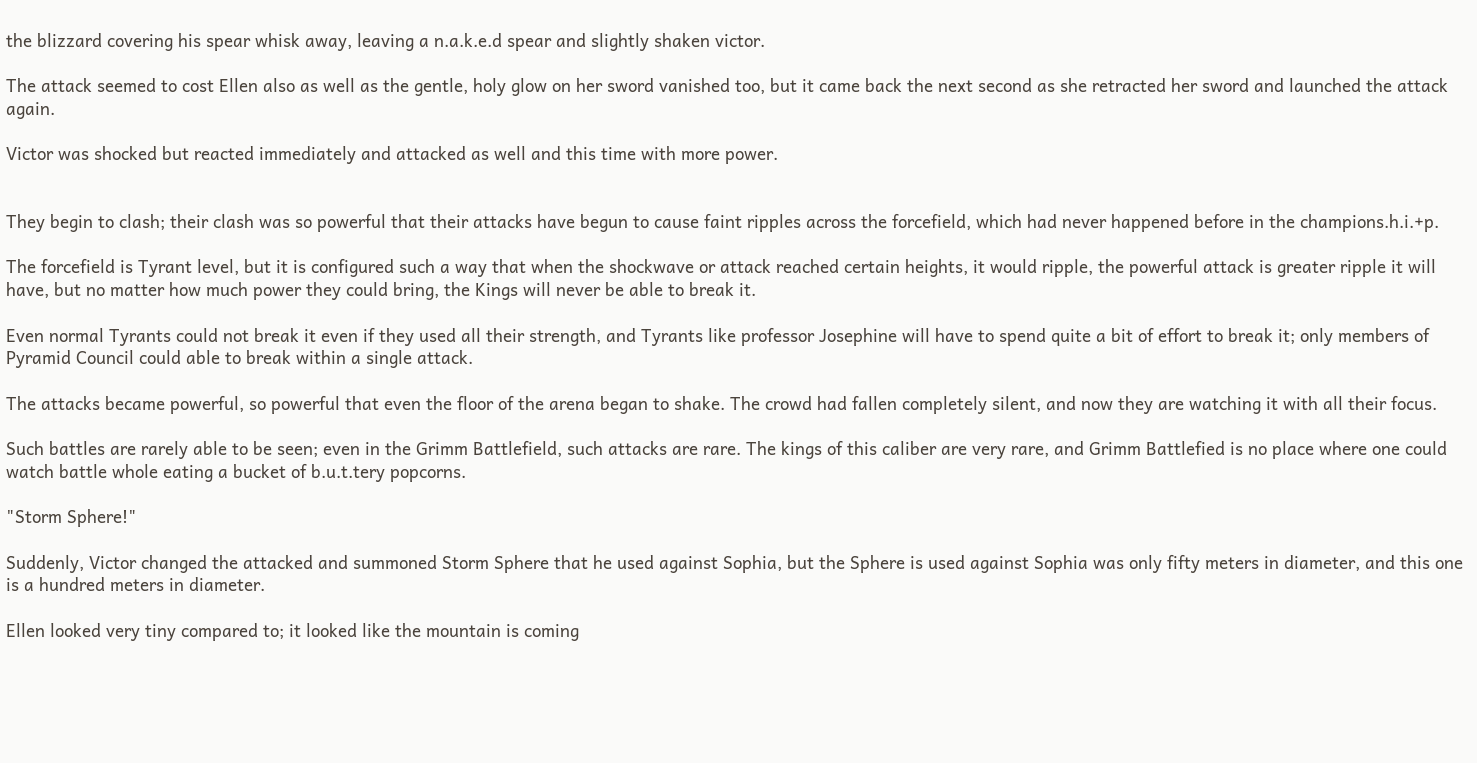the blizzard covering his spear whisk away, leaving a n.a.k.e.d spear and slightly shaken victor.

The attack seemed to cost Ellen also as well as the gentle, holy glow on her sword vanished too, but it came back the next second as she retracted her sword and launched the attack again.

Victor was shocked but reacted immediately and attacked as well and this time with more power.


They begin to clash; their clash was so powerful that their attacks have begun to cause faint ripples across the forcefield, which had never happened before in the champions.h.i.+p.

The forcefield is Tyrant level, but it is configured such a way that when the shockwave or attack reached certain heights, it would ripple, the powerful attack is greater ripple it will have, but no matter how much power they could bring, the Kings will never be able to break it.

Even normal Tyrants could not break it even if they used all their strength, and Tyrants like professor Josephine will have to spend quite a bit of effort to break it; only members of Pyramid Council could able to break within a single attack.

The attacks became powerful, so powerful that even the floor of the arena began to shake. The crowd had fallen completely silent, and now they are watching it with all their focus.

Such battles are rarely able to be seen; even in the Grimm Battlefield, such attacks are rare. The kings of this caliber are very rare, and Grimm Battlefied is no place where one could watch battle whole eating a bucket of b.u.t.tery popcorns.

"Storm Sphere!"

Suddenly, Victor changed the attacked and summoned Storm Sphere that he used against Sophia, but the Sphere is used against Sophia was only fifty meters in diameter, and this one is a hundred meters in diameter.

Ellen looked very tiny compared to; it looked like the mountain is coming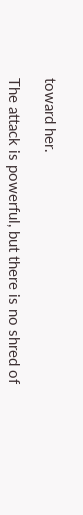toward her.

The attack is powerful, but there is no shred of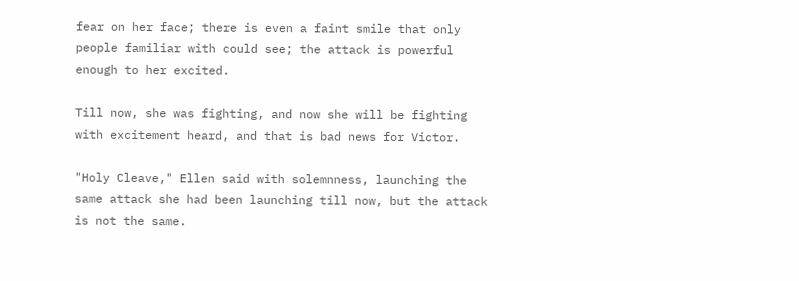fear on her face; there is even a faint smile that only people familiar with could see; the attack is powerful enough to her excited.

Till now, she was fighting, and now she will be fighting with excitement heard, and that is bad news for Victor.

"Holy Cleave," Ellen said with solemnness, launching the same attack she had been launching till now, but the attack is not the same.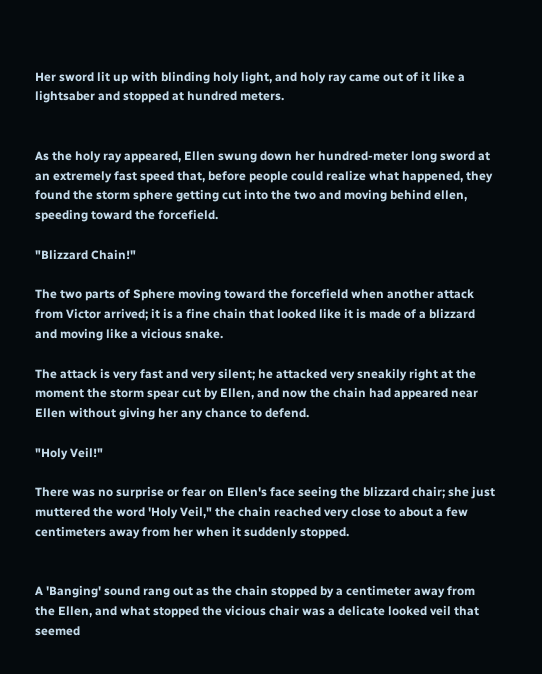Her sword lit up with blinding holy light, and holy ray came out of it like a lightsaber and stopped at hundred meters.


As the holy ray appeared, Ellen swung down her hundred-meter long sword at an extremely fast speed that, before people could realize what happened, they found the storm sphere getting cut into the two and moving behind ellen, speeding toward the forcefield.

"Blizzard Chain!"

The two parts of Sphere moving toward the forcefield when another attack from Victor arrived; it is a fine chain that looked like it is made of a blizzard and moving like a vicious snake.

The attack is very fast and very silent; he attacked very sneakily right at the moment the storm spear cut by Ellen, and now the chain had appeared near Ellen without giving her any chance to defend.

"Holy Veil!"

There was no surprise or fear on Ellen's face seeing the blizzard chair; she just muttered the word 'Holy Veil," the chain reached very close to about a few centimeters away from her when it suddenly stopped.


A 'Banging' sound rang out as the chain stopped by a centimeter away from the Ellen, and what stopped the vicious chair was a delicate looked veil that seemed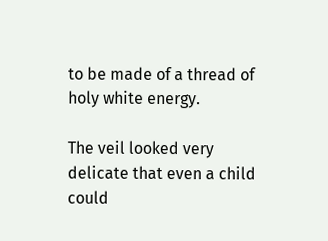to be made of a thread of holy white energy.

The veil looked very delicate that even a child could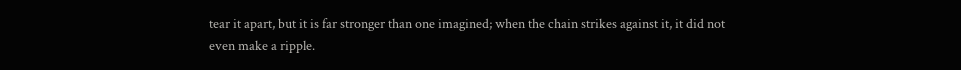tear it apart, but it is far stronger than one imagined; when the chain strikes against it, it did not even make a ripple.